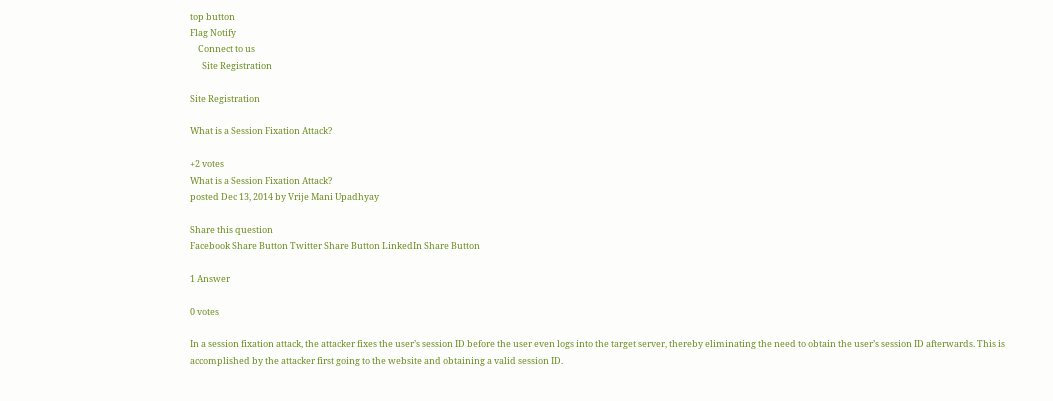top button
Flag Notify
    Connect to us
      Site Registration

Site Registration

What is a Session Fixation Attack?

+2 votes
What is a Session Fixation Attack?
posted Dec 13, 2014 by Vrije Mani Upadhyay

Share this question
Facebook Share Button Twitter Share Button LinkedIn Share Button

1 Answer

0 votes

In a session fixation attack, the attacker fixes the user’s session ID before the user even logs into the target server, thereby eliminating the need to obtain the user’s session ID afterwards. This is accomplished by the attacker first going to the website and obtaining a valid session ID.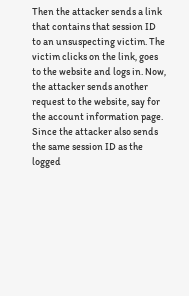Then the attacker sends a link that contains that session ID to an unsuspecting victim. The victim clicks on the link, goes to the website and logs in. Now, the attacker sends another request to the website, say for the account information page. Since the attacker also sends the same session ID as the logged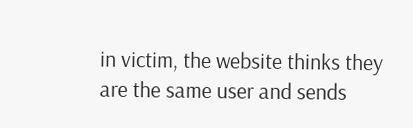in victim, the website thinks they are the same user and sends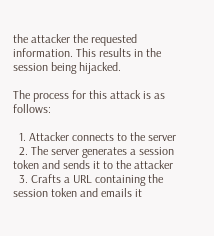the attacker the requested information. This results in the session being hijacked.

The process for this attack is as follows:

  1. Attacker connects to the server
  2. The server generates a session token and sends it to the attacker
  3. Crafts a URL containing the session token and emails it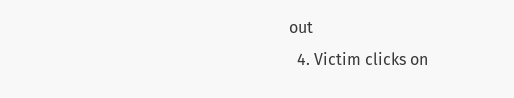out
  4. Victim clicks on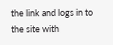the link and logs in to the site with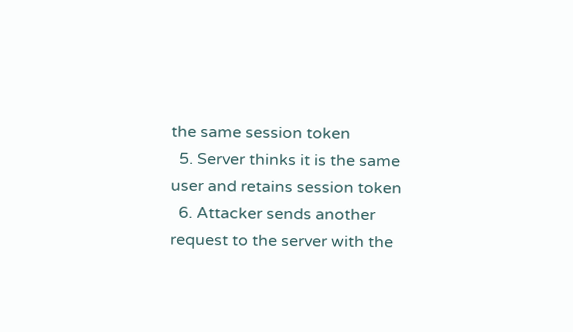the same session token
  5. Server thinks it is the same user and retains session token
  6. Attacker sends another request to the server with the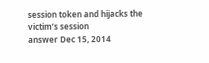session token and hijacks the victim’s session
answer Dec 15, 2014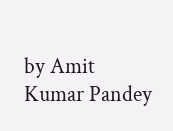by Amit Kumar Pandey